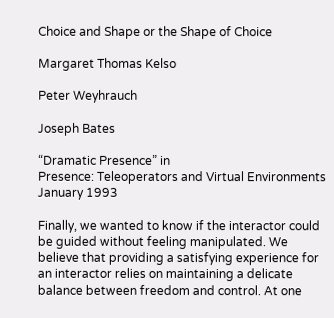Choice and Shape or the Shape of Choice

Margaret Thomas Kelso

Peter Weyhrauch

Joseph Bates

“Dramatic Presence” in
Presence: Teleoperators and Virtual Environments January 1993

Finally, we wanted to know if the interactor could be guided without feeling manipulated. We believe that providing a satisfying experience for an interactor relies on maintaining a delicate balance between freedom and control. At one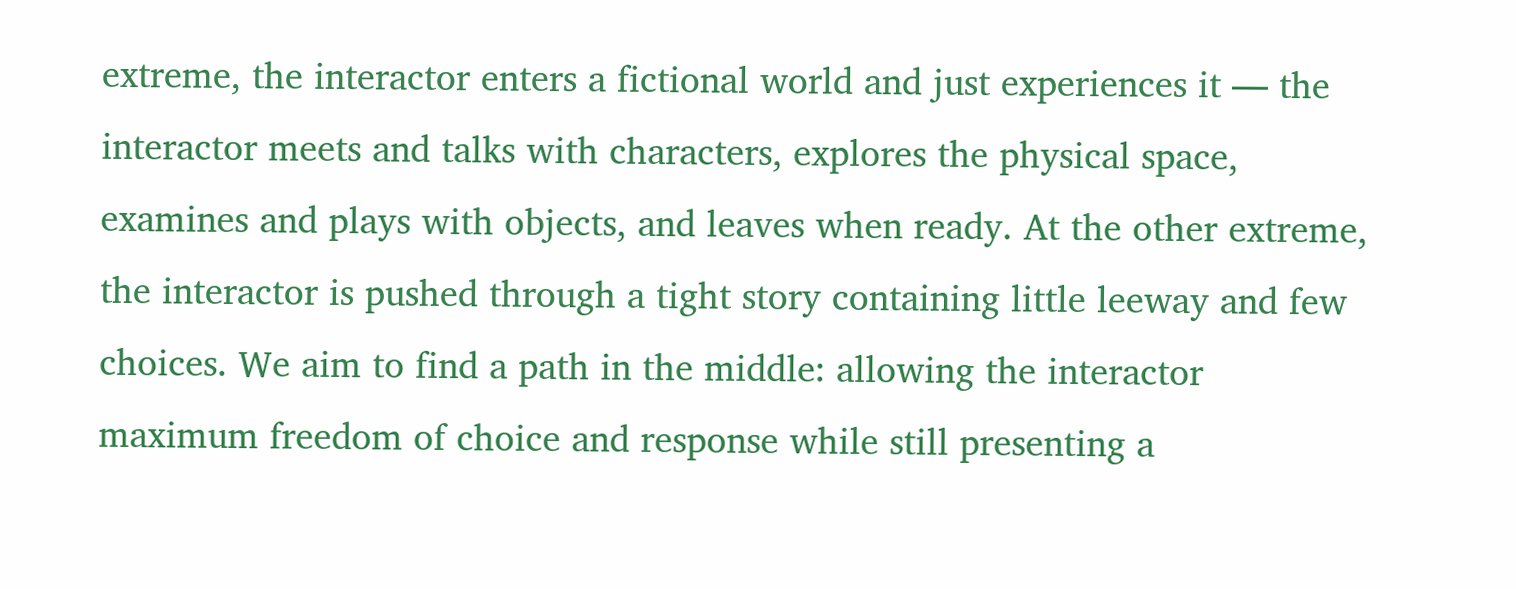extreme, the interactor enters a fictional world and just experiences it — the interactor meets and talks with characters, explores the physical space, examines and plays with objects, and leaves when ready. At the other extreme, the interactor is pushed through a tight story containing little leeway and few choices. We aim to find a path in the middle: allowing the interactor maximum freedom of choice and response while still presenting a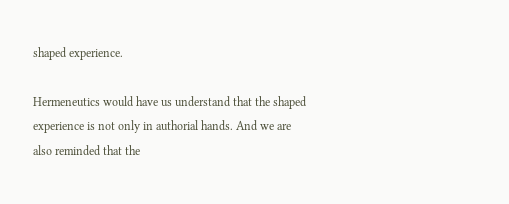shaped experience.

Hermeneutics would have us understand that the shaped experience is not only in authorial hands. And we are also reminded that the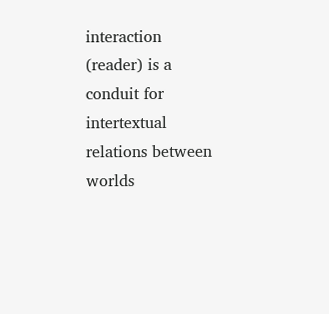interaction (reader) is a conduit for intertextual relations between worlds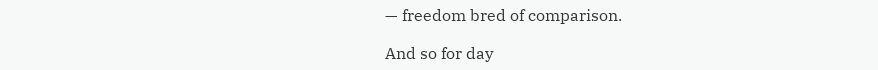— freedom bred of comparison.

And so for day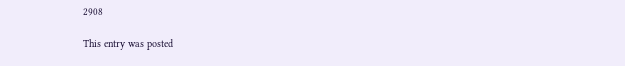2908

This entry was posted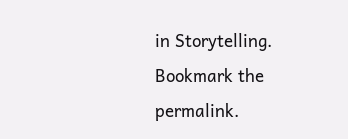in Storytelling. Bookmark the permalink.